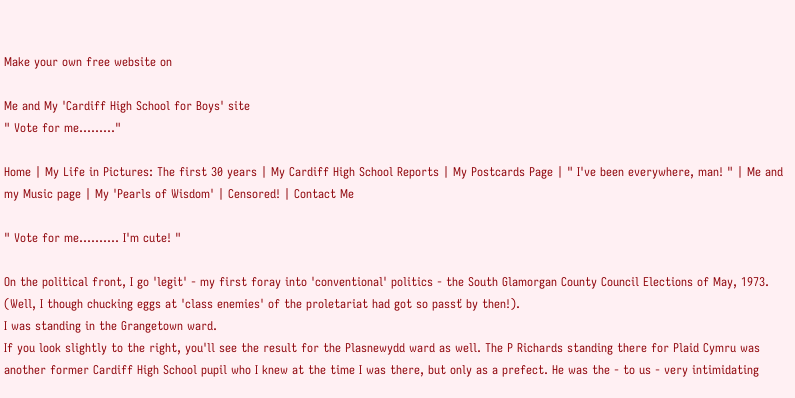Make your own free website on

Me and My 'Cardiff High School for Boys' site
" Vote for me........."

Home | My Life in Pictures: The first 30 years | My Cardiff High School Reports | My Postcards Page | " I've been everywhere, man! " | Me and my Music page | My 'Pearls of Wisdom' | Censored! | Contact Me

" Vote for me.......... I'm cute! "

On the political front, I go 'legit' - my first foray into 'conventional' politics - the South Glamorgan County Council Elections of May, 1973. (Well, I though chucking eggs at 'class enemies' of the proletariat had got so passť by then!).
I was standing in the Grangetown ward.
If you look slightly to the right, you'll see the result for the Plasnewydd ward as well. The P Richards standing there for Plaid Cymru was another former Cardiff High School pupil who I knew at the time I was there, but only as a prefect. He was the - to us - very intimidating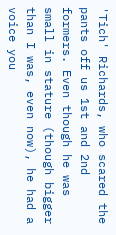'Tich' Richards, who scared the pants off us 1st and 2nd formers. Even though he was small in stature (though bigger than I was, even now), he had a voice you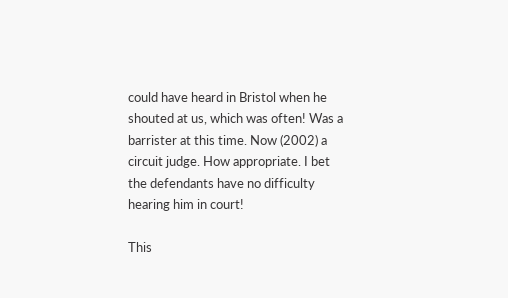could have heard in Bristol when he shouted at us, which was often! Was a barrister at this time. Now (2002) a circuit judge. How appropriate. I bet the defendants have no difficulty hearing him in court!

This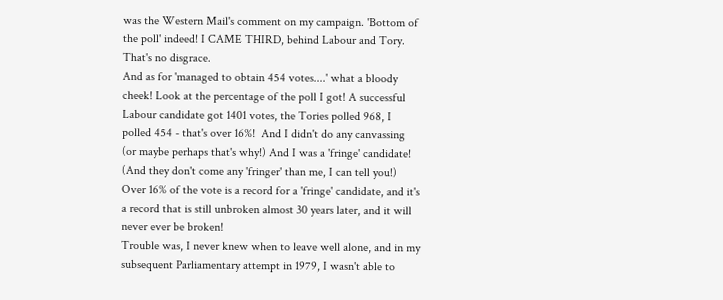was the Western Mail's comment on my campaign. 'Bottom of the poll' indeed! I CAME THIRD, behind Labour and Tory. That's no disgrace.
And as for 'managed to obtain 454 votes....' what a bloody cheek! Look at the percentage of the poll I got! A successful Labour candidate got 1401 votes, the Tories polled 968, I polled 454 - that's over 16%!  And I didn't do any canvassing (or maybe perhaps that's why!) And I was a 'fringe' candidate! (And they don't come any 'fringer' than me, I can tell you!)
Over 16% of the vote is a record for a 'fringe' candidate, and it's a record that is still unbroken almost 30 years later, and it will never ever be broken!
Trouble was, I never knew when to leave well alone, and in my subsequent Parliamentary attempt in 1979, I wasn't able to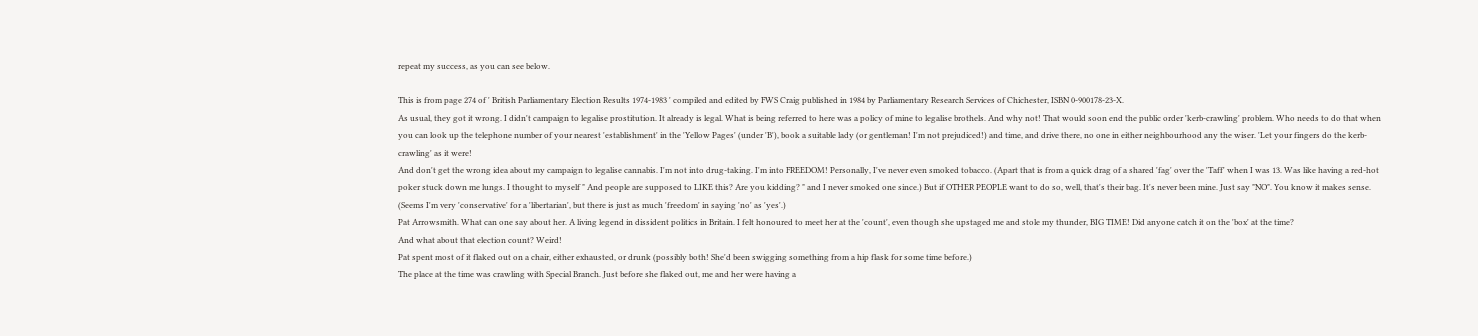repeat my success, as you can see below.

This is from page 274 of ' British Parliamentary Election Results 1974-1983 ' compiled and edited by FWS Craig published in 1984 by Parliamentary Research Services of Chichester, ISBN 0-900178-23-X.
As usual, they got it wrong. I didn't campaign to legalise prostitution. It already is legal. What is being referred to here was a policy of mine to legalise brothels. And why not! That would soon end the public order 'kerb-crawling' problem. Who needs to do that when you can look up the telephone number of your nearest 'establishment' in the 'Yellow Pages' (under 'B'), book a suitable lady (or gentleman! I'm not prejudiced!) and time, and drive there, no one in either neighbourhood any the wiser. 'Let your fingers do the kerb-crawling' as it were!
And don't get the wrong idea about my campaign to legalise cannabis. I'm not into drug-taking. I'm into FREEDOM! Personally, I've never even smoked tobacco. (Apart that is from a quick drag of a shared 'fag' over the 'Taff' when I was 13. Was like having a red-hot poker stuck down me lungs. I thought to myself " And people are supposed to LIKE this? Are you kidding? " and I never smoked one since.) But if OTHER PEOPLE want to do so, well, that's their bag. It's never been mine. Just say "NO". You know it makes sense. (Seems I'm very 'conservative' for a 'libertarian', but there is just as much 'freedom' in saying 'no' as 'yes'.)
Pat Arrowsmith. What can one say about her. A living legend in dissident politics in Britain. I felt honoured to meet her at the 'count', even though she upstaged me and stole my thunder, BIG TIME! Did anyone catch it on the 'box' at the time?
And what about that election count? Weird!
Pat spent most of it flaked out on a chair, either exhausted, or drunk (possibly both! She'd been swigging something from a hip flask for some time before.)
The place at the time was crawling with Special Branch. Just before she flaked out, me and her were having a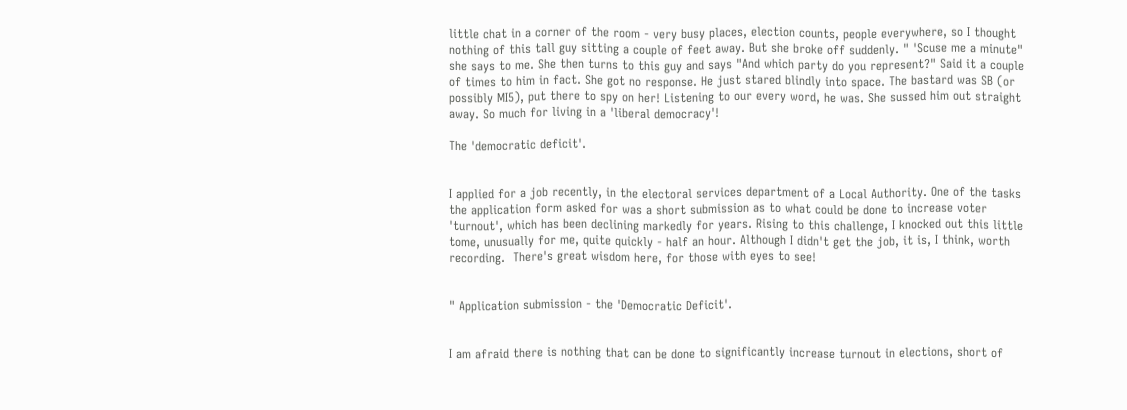little chat in a corner of the room - very busy places, election counts, people everywhere, so I thought nothing of this tall guy sitting a couple of feet away. But she broke off suddenly. " 'Scuse me a minute" she says to me. She then turns to this guy and says "And which party do you represent?" Said it a couple of times to him in fact. She got no response. He just stared blindly into space. The bastard was SB (or possibly MI5), put there to spy on her! Listening to our every word, he was. She sussed him out straight away. So much for living in a 'liberal democracy'!

The 'democratic deficit'.


I applied for a job recently, in the electoral services department of a Local Authority. One of the tasks the application form asked for was a short submission as to what could be done to increase voter 'turnout', which has been declining markedly for years. Rising to this challenge, I knocked out this little tome, unusually for me, quite quickly - half an hour. Although I didn't get the job, it is, I think, worth recording.  There's great wisdom here, for those with eyes to see!


" Application submission - the 'Democratic Deficit'.


I am afraid there is nothing that can be done to significantly increase turnout in elections, short of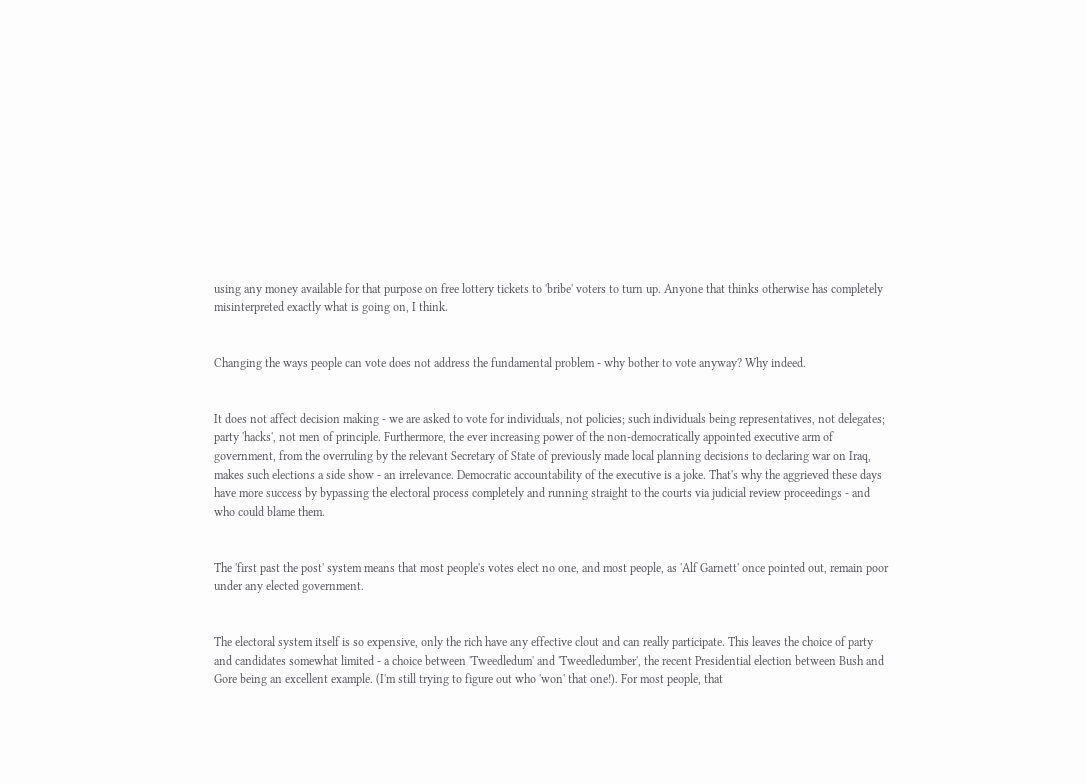using any money available for that purpose on free lottery tickets to 'bribe' voters to turn up. Anyone that thinks otherwise has completely misinterpreted exactly what is going on, I think.


Changing the ways people can vote does not address the fundamental problem - why bother to vote anyway? Why indeed.


It does not affect decision making - we are asked to vote for individuals, not policies; such individuals being representatives, not delegates; party 'hacks', not men of principle. Furthermore, the ever increasing power of the non-democratically appointed executive arm of government, from the overruling by the relevant Secretary of State of previously made local planning decisions to declaring war on Iraq, makes such elections a side show - an irrelevance. Democratic accountability of the executive is a joke. That's why the aggrieved these days have more success by bypassing the electoral process completely and running straight to the courts via judicial review proceedings - and who could blame them.


The 'first past the post' system means that most people's votes elect no one, and most people, as 'Alf Garnett' once pointed out, remain poor under any elected government.


The electoral system itself is so expensive, only the rich have any effective clout and can really participate. This leaves the choice of party and candidates somewhat limited - a choice between 'Tweedledum' and 'Tweedledumber', the recent Presidential election between Bush and Gore being an excellent example. (I'm still trying to figure out who 'won' that one!). For most people, that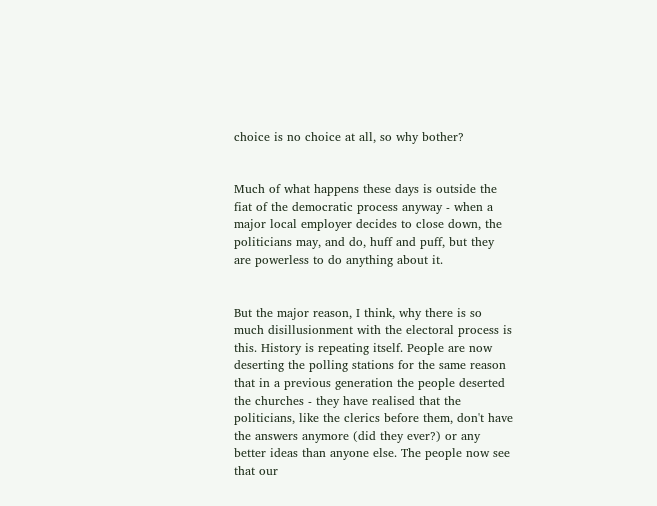choice is no choice at all, so why bother?


Much of what happens these days is outside the fiat of the democratic process anyway - when a major local employer decides to close down, the politicians may, and do, huff and puff, but they are powerless to do anything about it.


But the major reason, I think, why there is so much disillusionment with the electoral process is this. History is repeating itself. People are now deserting the polling stations for the same reason that in a previous generation the people deserted the churches - they have realised that the politicians, like the clerics before them, don't have the answers anymore (did they ever?) or any better ideas than anyone else. The people now see that our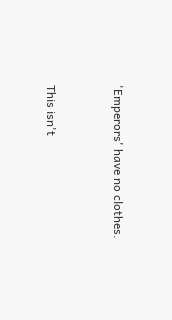'Emperors' have no clothes.


This isn't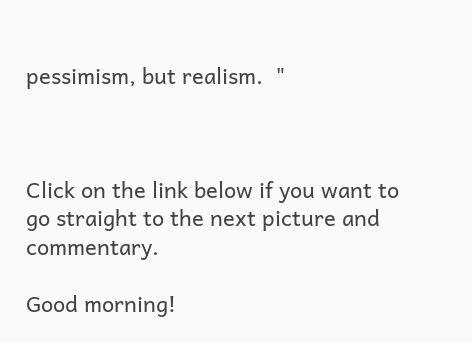pessimism, but realism.  "



Click on the link below if you want to go straight to the next picture and commentary.

Good morning!